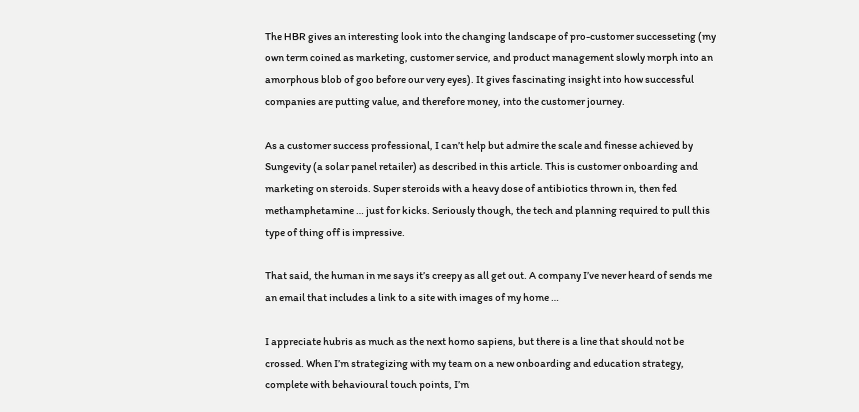The HBR gives an interesting look into the changing landscape of pro-customer successeting (my own term coined as marketing, customer service, and product management slowly morph into an amorphous blob of goo before our very eyes). It gives fascinating insight into how successful companies are putting value, and therefore money, into the customer journey.

As a customer success professional, I can’t help but admire the scale and finesse achieved by Sungevity (a solar panel retailer) as described in this article. This is customer onboarding and marketing on steroids. Super steroids with a heavy dose of antibiotics thrown in, then fed methamphetamine … just for kicks. Seriously though, the tech and planning required to pull this type of thing off is impressive.

That said, the human in me says it’s creepy as all get out. A company I’ve never heard of sends me an email that includes a link to a site with images of my home …

I appreciate hubris as much as the next homo sapiens, but there is a line that should not be crossed. When I’m strategizing with my team on a new onboarding and education strategy, complete with behavioural touch points, I’m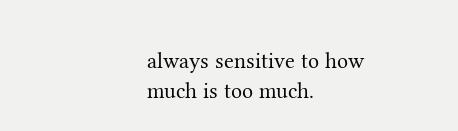always sensitive to how much is too much.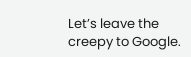Let’s leave the creepy to Google.